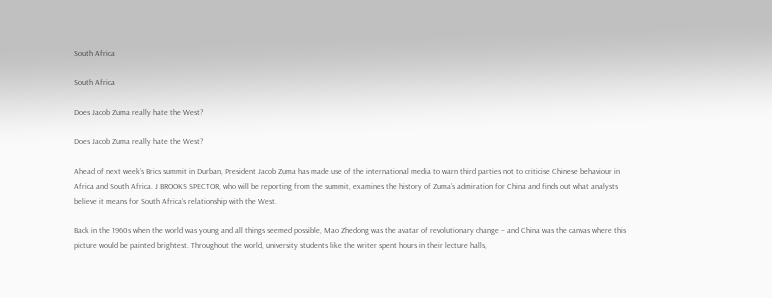South Africa

South Africa

Does Jacob Zuma really hate the West?

Does Jacob Zuma really hate the West?

Ahead of next week’s Brics summit in Durban, President Jacob Zuma has made use of the international media to warn third parties not to criticise Chinese behaviour in Africa and South Africa. J BROOKS SPECTOR, who will be reporting from the summit, examines the history of Zuma’s admiration for China and finds out what analysts believe it means for South Africa’s relationship with the West.

Back in the 1960s when the world was young and all things seemed possible, Mao Zhedong was the avatar of revolutionary change – and China was the canvas where this picture would be painted brightest. Throughout the world, university students like the writer spent hours in their lecture halls,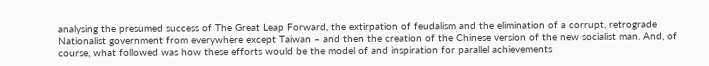analysing the presumed success of The Great Leap Forward, the extirpation of feudalism and the elimination of a corrupt, retrograde Nationalist government from everywhere except Taiwan – and then the creation of the Chinese version of the new socialist man. And, of course, what followed was how these efforts would be the model of and inspiration for parallel achievements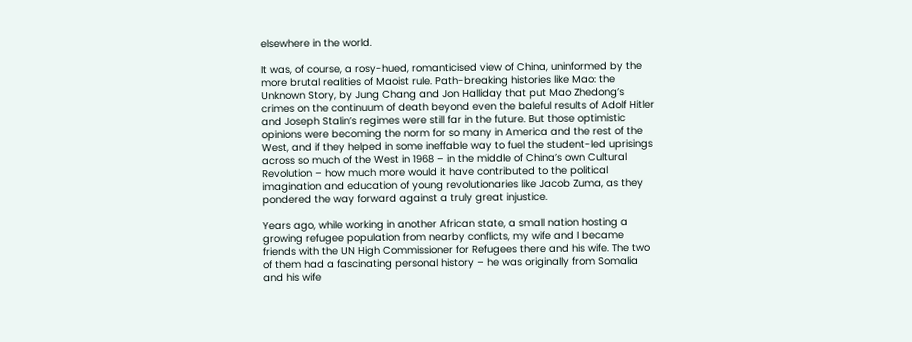elsewhere in the world.

It was, of course, a rosy-hued, romanticised view of China, uninformed by the more brutal realities of Maoist rule. Path-breaking histories like Mao: the Unknown Story, by Jung Chang and Jon Halliday that put Mao Zhedong’s crimes on the continuum of death beyond even the baleful results of Adolf Hitler and Joseph Stalin’s regimes were still far in the future. But those optimistic opinions were becoming the norm for so many in America and the rest of the West, and if they helped in some ineffable way to fuel the student-led uprisings across so much of the West in 1968 – in the middle of China’s own Cultural Revolution – how much more would it have contributed to the political imagination and education of young revolutionaries like Jacob Zuma, as they pondered the way forward against a truly great injustice.

Years ago, while working in another African state, a small nation hosting a growing refugee population from nearby conflicts, my wife and I became friends with the UN High Commissioner for Refugees there and his wife. The two of them had a fascinating personal history – he was originally from Somalia and his wife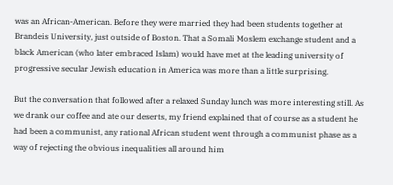was an African-American. Before they were married they had been students together at Brandeis University, just outside of Boston. That a Somali Moslem exchange student and a black American (who later embraced Islam) would have met at the leading university of progressive secular Jewish education in America was more than a little surprising.

But the conversation that followed after a relaxed Sunday lunch was more interesting still. As we drank our coffee and ate our deserts, my friend explained that of course as a student he had been a communist, any rational African student went through a communist phase as a way of rejecting the obvious inequalities all around him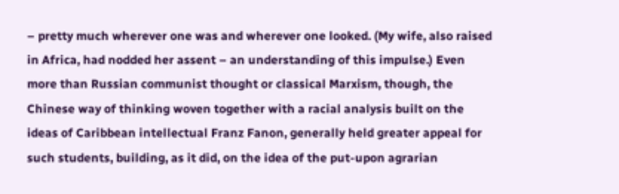– pretty much wherever one was and wherever one looked. (My wife, also raised in Africa, had nodded her assent – an understanding of this impulse.) Even more than Russian communist thought or classical Marxism, though, the Chinese way of thinking woven together with a racial analysis built on the ideas of Caribbean intellectual Franz Fanon, generally held greater appeal for such students, building, as it did, on the idea of the put-upon agrarian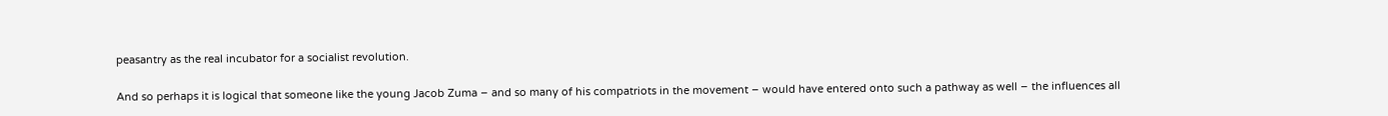peasantry as the real incubator for a socialist revolution.

And so perhaps it is logical that someone like the young Jacob Zuma – and so many of his compatriots in the movement – would have entered onto such a pathway as well – the influences all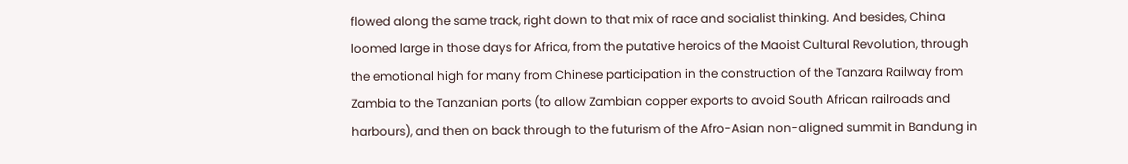flowed along the same track, right down to that mix of race and socialist thinking. And besides, China loomed large in those days for Africa, from the putative heroics of the Maoist Cultural Revolution, through the emotional high for many from Chinese participation in the construction of the Tanzara Railway from Zambia to the Tanzanian ports (to allow Zambian copper exports to avoid South African railroads and harbours), and then on back through to the futurism of the Afro-Asian non-aligned summit in Bandung in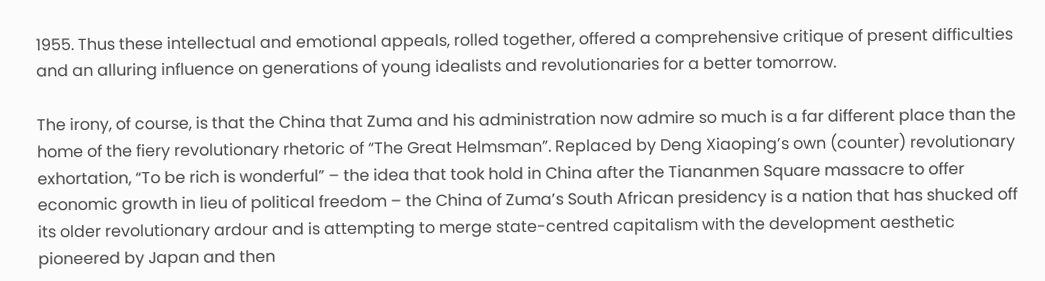1955. Thus these intellectual and emotional appeals, rolled together, offered a comprehensive critique of present difficulties and an alluring influence on generations of young idealists and revolutionaries for a better tomorrow.

The irony, of course, is that the China that Zuma and his administration now admire so much is a far different place than the home of the fiery revolutionary rhetoric of “The Great Helmsman”. Replaced by Deng Xiaoping’s own (counter) revolutionary exhortation, “To be rich is wonderful” – the idea that took hold in China after the Tiananmen Square massacre to offer economic growth in lieu of political freedom – the China of Zuma’s South African presidency is a nation that has shucked off its older revolutionary ardour and is attempting to merge state-centred capitalism with the development aesthetic pioneered by Japan and then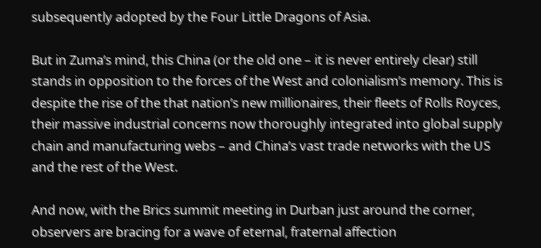subsequently adopted by the Four Little Dragons of Asia.

But in Zuma’s mind, this China (or the old one – it is never entirely clear) still stands in opposition to the forces of the West and colonialism’s memory. This is despite the rise of the that nation’s new millionaires, their fleets of Rolls Royces, their massive industrial concerns now thoroughly integrated into global supply chain and manufacturing webs – and China’s vast trade networks with the US and the rest of the West.

And now, with the Brics summit meeting in Durban just around the corner, observers are bracing for a wave of eternal, fraternal affection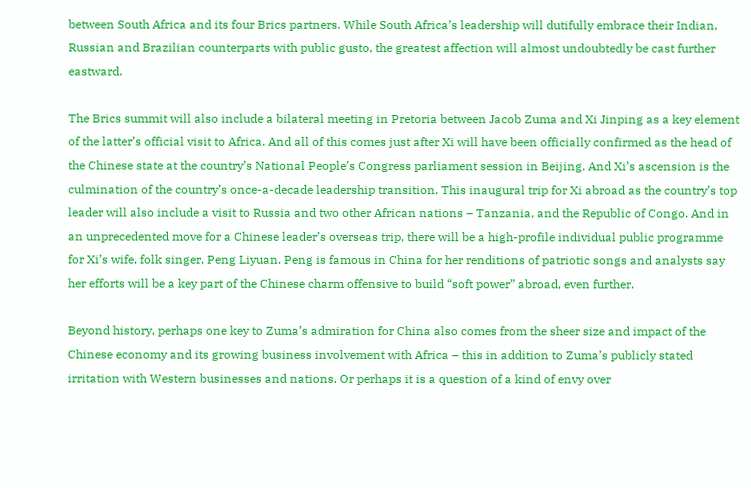between South Africa and its four Brics partners. While South Africa’s leadership will dutifully embrace their Indian, Russian and Brazilian counterparts with public gusto, the greatest affection will almost undoubtedly be cast further eastward.

The Brics summit will also include a bilateral meeting in Pretoria between Jacob Zuma and Xi Jinping as a key element of the latter’s official visit to Africa. And all of this comes just after Xi will have been officially confirmed as the head of the Chinese state at the country’s National People’s Congress parliament session in Beijing. And Xi’s ascension is the culmination of the country’s once-a-decade leadership transition. This inaugural trip for Xi abroad as the country’s top leader will also include a visit to Russia and two other African nations – Tanzania, and the Republic of Congo. And in an unprecedented move for a Chinese leader’s overseas trip, there will be a high-profile individual public programme for Xi’s wife, folk singer, Peng Liyuan. Peng is famous in China for her renditions of patriotic songs and analysts say her efforts will be a key part of the Chinese charm offensive to build “soft power” abroad, even further.

Beyond history, perhaps one key to Zuma’s admiration for China also comes from the sheer size and impact of the Chinese economy and its growing business involvement with Africa – this in addition to Zuma’s publicly stated irritation with Western businesses and nations. Or perhaps it is a question of a kind of envy over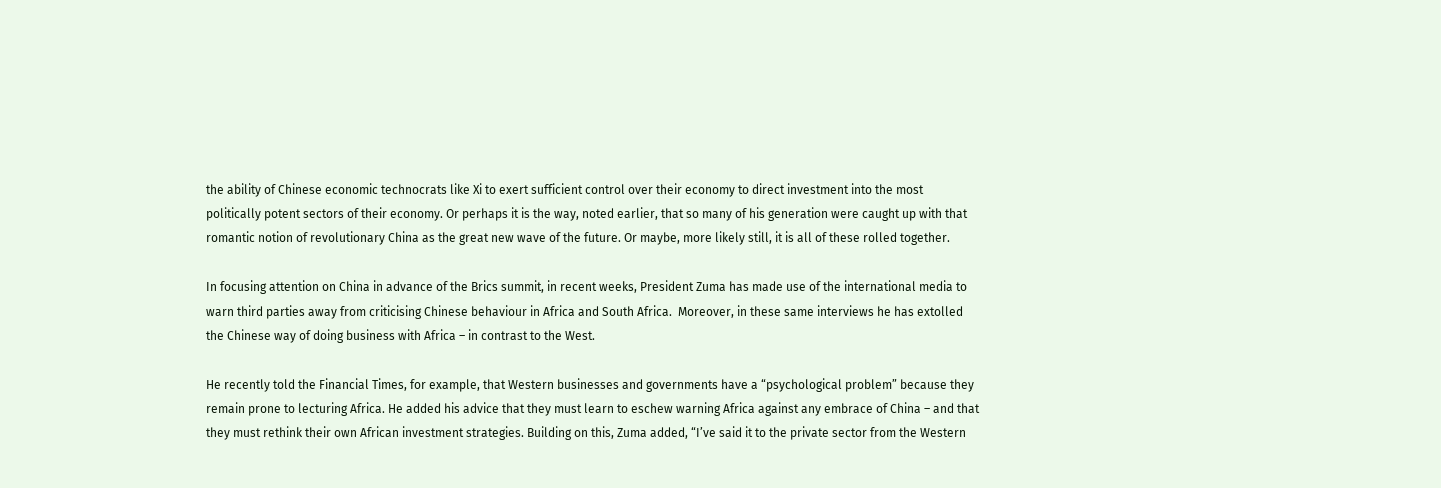the ability of Chinese economic technocrats like Xi to exert sufficient control over their economy to direct investment into the most politically potent sectors of their economy. Or perhaps it is the way, noted earlier, that so many of his generation were caught up with that romantic notion of revolutionary China as the great new wave of the future. Or maybe, more likely still, it is all of these rolled together.

In focusing attention on China in advance of the Brics summit, in recent weeks, President Zuma has made use of the international media to warn third parties away from criticising Chinese behaviour in Africa and South Africa.  Moreover, in these same interviews he has extolled the Chinese way of doing business with Africa – in contrast to the West.

He recently told the Financial Times, for example, that Western businesses and governments have a “psychological problem” because they remain prone to lecturing Africa. He added his advice that they must learn to eschew warning Africa against any embrace of China – and that they must rethink their own African investment strategies. Building on this, Zuma added, “I’ve said it to the private sector from the Western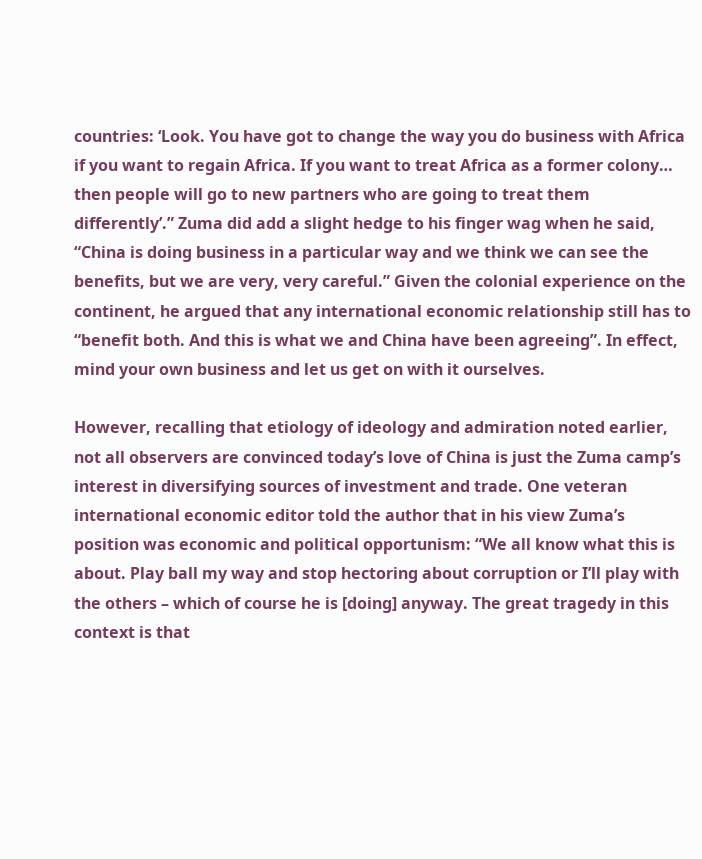countries: ‘Look. You have got to change the way you do business with Africa if you want to regain Africa. If you want to treat Africa as a former colony… then people will go to new partners who are going to treat them differently’.” Zuma did add a slight hedge to his finger wag when he said, “China is doing business in a particular way and we think we can see the benefits, but we are very, very careful.” Given the colonial experience on the continent, he argued that any international economic relationship still has to “benefit both. And this is what we and China have been agreeing”. In effect, mind your own business and let us get on with it ourselves.

However, recalling that etiology of ideology and admiration noted earlier, not all observers are convinced today’s love of China is just the Zuma camp’s interest in diversifying sources of investment and trade. One veteran international economic editor told the author that in his view Zuma’s position was economic and political opportunism: “We all know what this is about. Play ball my way and stop hectoring about corruption or I’ll play with the others – which of course he is [doing] anyway. The great tragedy in this context is that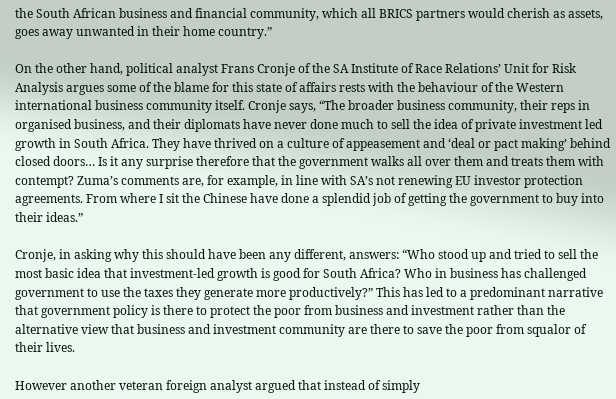the South African business and financial community, which all BRICS partners would cherish as assets, goes away unwanted in their home country.”

On the other hand, political analyst Frans Cronje of the SA Institute of Race Relations’ Unit for Risk Analysis argues some of the blame for this state of affairs rests with the behaviour of the Western international business community itself. Cronje says, “The broader business community, their reps in organised business, and their diplomats have never done much to sell the idea of private investment led growth in South Africa. They have thrived on a culture of appeasement and ‘deal or pact making’ behind closed doors… Is it any surprise therefore that the government walks all over them and treats them with contempt? Zuma’s comments are, for example, in line with SA’s not renewing EU investor protection agreements. From where I sit the Chinese have done a splendid job of getting the government to buy into their ideas.”

Cronje, in asking why this should have been any different, answers: “Who stood up and tried to sell the most basic idea that investment-led growth is good for South Africa? Who in business has challenged government to use the taxes they generate more productively?” This has led to a predominant narrative that government policy is there to protect the poor from business and investment rather than the alternative view that business and investment community are there to save the poor from squalor of their lives.

However another veteran foreign analyst argued that instead of simply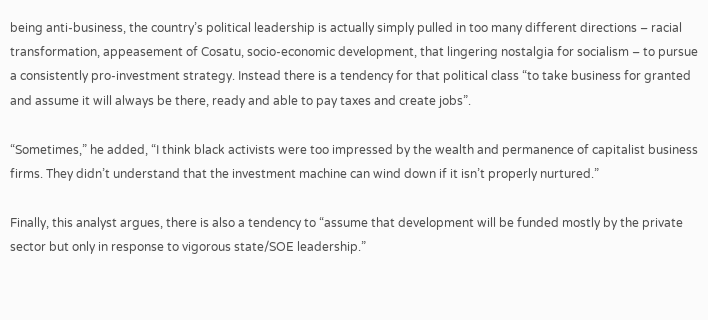being anti-business, the country’s political leadership is actually simply pulled in too many different directions – racial transformation, appeasement of Cosatu, socio-economic development, that lingering nostalgia for socialism – to pursue a consistently pro-investment strategy. Instead there is a tendency for that political class “to take business for granted and assume it will always be there, ready and able to pay taxes and create jobs”.

“Sometimes,” he added, “I think black activists were too impressed by the wealth and permanence of capitalist business firms. They didn’t understand that the investment machine can wind down if it isn’t properly nurtured.”

Finally, this analyst argues, there is also a tendency to “assume that development will be funded mostly by the private sector but only in response to vigorous state/SOE leadership.”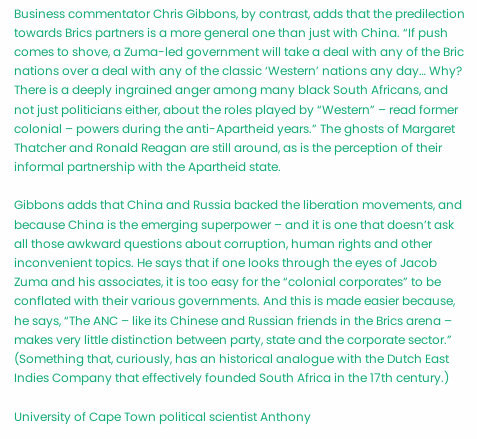Business commentator Chris Gibbons, by contrast, adds that the predilection towards Brics partners is a more general one than just with China. “If push comes to shove, a Zuma-led government will take a deal with any of the Bric nations over a deal with any of the classic ‘Western’ nations any day… Why? There is a deeply ingrained anger among many black South Africans, and not just politicians either, about the roles played by “Western” – read former colonial – powers during the anti-Apartheid years.” The ghosts of Margaret Thatcher and Ronald Reagan are still around, as is the perception of their informal partnership with the Apartheid state.

Gibbons adds that China and Russia backed the liberation movements, and because China is the emerging superpower – and it is one that doesn’t ask all those awkward questions about corruption, human rights and other inconvenient topics. He says that if one looks through the eyes of Jacob Zuma and his associates, it is too easy for the “colonial corporates” to be conflated with their various governments. And this is made easier because, he says, “The ANC – like its Chinese and Russian friends in the Brics arena – makes very little distinction between party, state and the corporate sector.” (Something that, curiously, has an historical analogue with the Dutch East Indies Company that effectively founded South Africa in the 17th century.)

University of Cape Town political scientist Anthony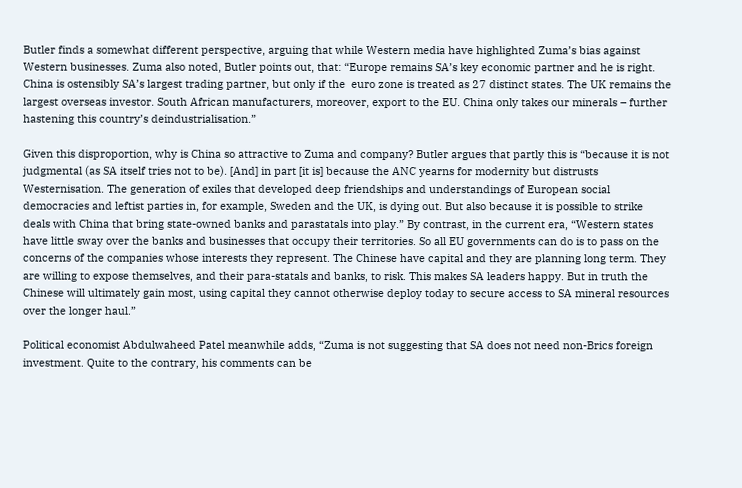Butler finds a somewhat different perspective, arguing that while Western media have highlighted Zuma’s bias against Western businesses. Zuma also noted, Butler points out, that: “Europe remains SA’s key economic partner and he is right. China is ostensibly SA’s largest trading partner, but only if the  euro zone is treated as 27 distinct states. The UK remains the largest overseas investor. South African manufacturers, moreover, export to the EU. China only takes our minerals – further hastening this country’s deindustrialisation.”

Given this disproportion, why is China so attractive to Zuma and company? Butler argues that partly this is “because it is not judgmental (as SA itself tries not to be). [And] in part [it is] because the ANC yearns for modernity but distrusts Westernisation. The generation of exiles that developed deep friendships and understandings of European social democracies and leftist parties in, for example, Sweden and the UK, is dying out. But also because it is possible to strike deals with China that bring state-owned banks and parastatals into play.” By contrast, in the current era, “Western states have little sway over the banks and businesses that occupy their territories. So all EU governments can do is to pass on the concerns of the companies whose interests they represent. The Chinese have capital and they are planning long term. They are willing to expose themselves, and their para-statals and banks, to risk. This makes SA leaders happy. But in truth the Chinese will ultimately gain most, using capital they cannot otherwise deploy today to secure access to SA mineral resources over the longer haul.”

Political economist Abdulwaheed Patel meanwhile adds, “Zuma is not suggesting that SA does not need non-Brics foreign investment. Quite to the contrary, his comments can be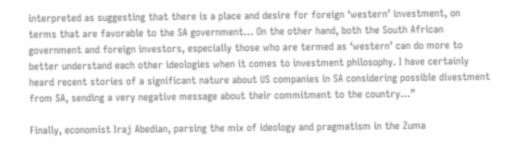interpreted as suggesting that there is a place and desire for foreign ‘western’ investment, on terms that are favorable to the SA government… On the other hand, both the South African government and foreign investors, especially those who are termed as ‘western’ can do more to better understand each other ideologies when it comes to investment philosophy. I have certainly heard recent stories of a significant nature about US companies in SA considering possible divestment from SA, sending a very negative message about their commitment to the country…”

Finally, economist Iraj Abedian, parsing the mix of ideology and pragmatism in the Zuma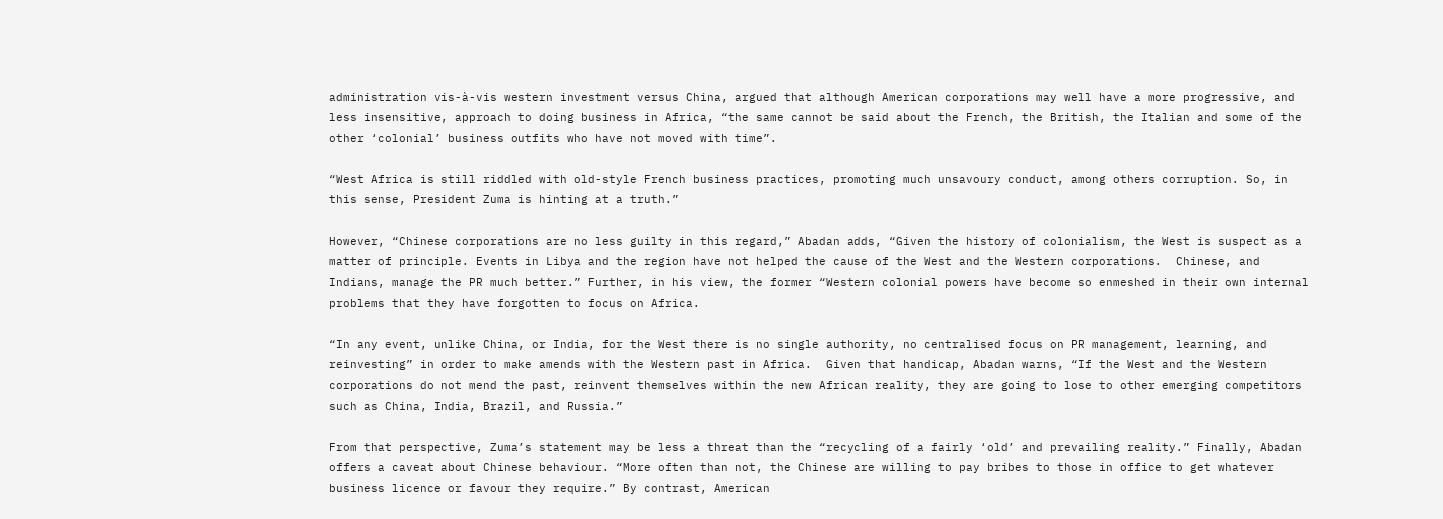administration vis-à-vis western investment versus China, argued that although American corporations may well have a more progressive, and less insensitive, approach to doing business in Africa, “the same cannot be said about the French, the British, the Italian and some of the other ‘colonial’ business outfits who have not moved with time”.

“West Africa is still riddled with old-style French business practices, promoting much unsavoury conduct, among others corruption. So, in this sense, President Zuma is hinting at a truth.”

However, “Chinese corporations are no less guilty in this regard,” Abadan adds, “Given the history of colonialism, the West is suspect as a matter of principle. Events in Libya and the region have not helped the cause of the West and the Western corporations.  Chinese, and Indians, manage the PR much better.” Further, in his view, the former “Western colonial powers have become so enmeshed in their own internal problems that they have forgotten to focus on Africa.

“In any event, unlike China, or India, for the West there is no single authority, no centralised focus on PR management, learning, and reinvesting” in order to make amends with the Western past in Africa.  Given that handicap, Abadan warns, “If the West and the Western corporations do not mend the past, reinvent themselves within the new African reality, they are going to lose to other emerging competitors such as China, India, Brazil, and Russia.”

From that perspective, Zuma’s statement may be less a threat than the “recycling of a fairly ‘old’ and prevailing reality.” Finally, Abadan offers a caveat about Chinese behaviour. “More often than not, the Chinese are willing to pay bribes to those in office to get whatever business licence or favour they require.” By contrast, American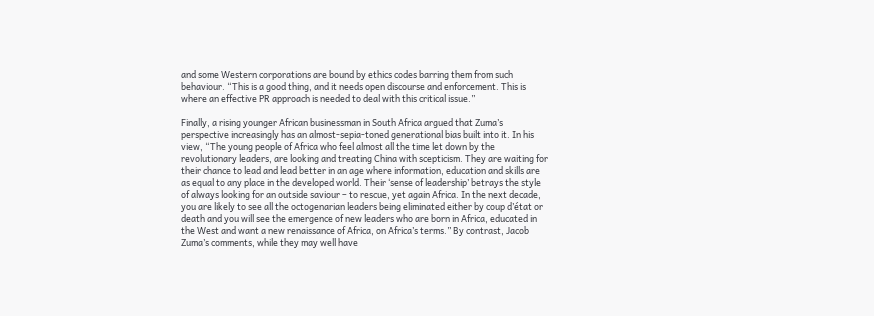and some Western corporations are bound by ethics codes barring them from such behaviour. “This is a good thing, and it needs open discourse and enforcement. This is where an effective PR approach is needed to deal with this critical issue.”

Finally, a rising younger African businessman in South Africa argued that Zuma’s perspective increasingly has an almost-sepia-toned generational bias built into it. In his view, “The young people of Africa who feel almost all the time let down by the revolutionary leaders, are looking and treating China with scepticism. They are waiting for their chance to lead and lead better in an age where information, education and skills are as equal to any place in the developed world. Their ‘sense of leadership’ betrays the style of always looking for an outside saviour – to rescue, yet again Africa. In the next decade, you are likely to see all the octogenarian leaders being eliminated either by coup d’état or death and you will see the emergence of new leaders who are born in Africa, educated in the West and want a new renaissance of Africa, on Africa’s terms.” By contrast, Jacob Zuma’s comments, while they may well have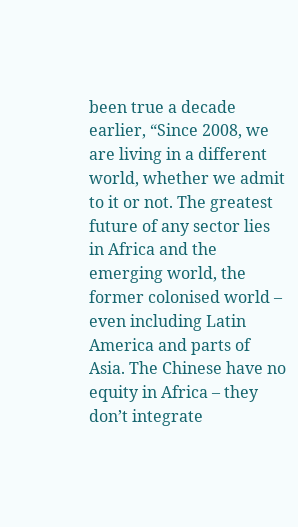been true a decade earlier, “Since 2008, we are living in a different world, whether we admit to it or not. The greatest future of any sector lies in Africa and the emerging world, the former colonised world – even including Latin America and parts of Asia. The Chinese have no equity in Africa – they don’t integrate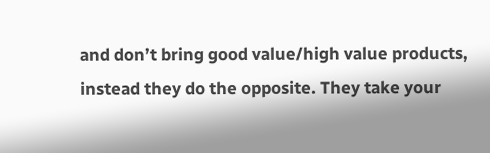and don’t bring good value/high value products, instead they do the opposite. They take your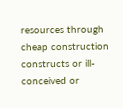resources through cheap construction constructs or ill-conceived or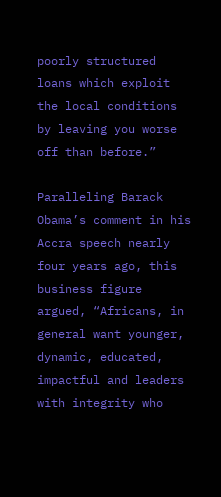poorly structured loans which exploit the local conditions by leaving you worse off than before.”

Paralleling Barack Obama’s comment in his Accra speech nearly four years ago, this business figure argued, “Africans, in general want younger, dynamic, educated, impactful and leaders with integrity who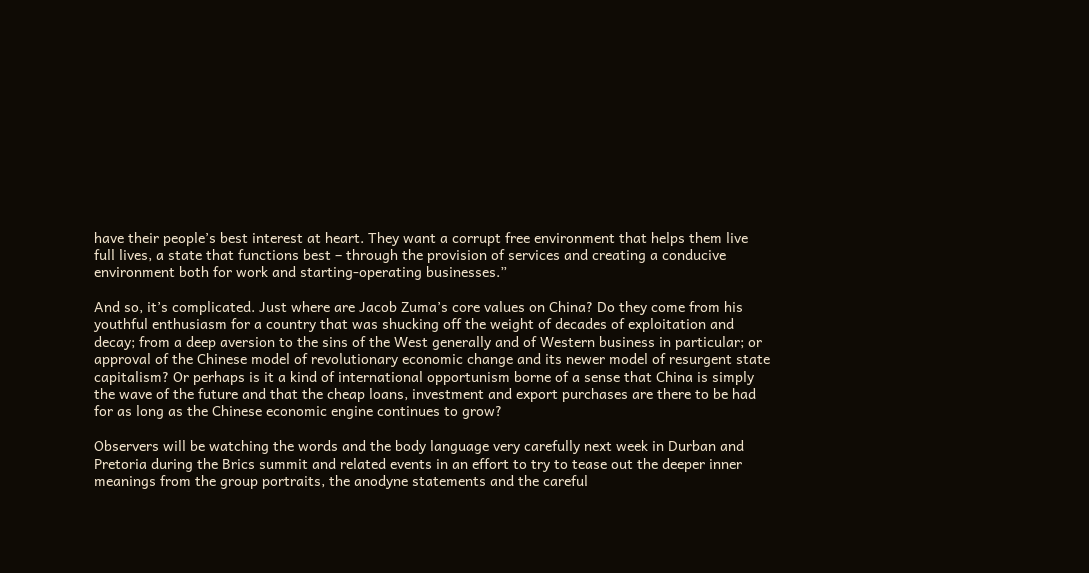have their people’s best interest at heart. They want a corrupt free environment that helps them live full lives, a state that functions best – through the provision of services and creating a conducive environment both for work and starting-operating businesses.”

And so, it’s complicated. Just where are Jacob Zuma’s core values on China? Do they come from his youthful enthusiasm for a country that was shucking off the weight of decades of exploitation and decay; from a deep aversion to the sins of the West generally and of Western business in particular; or approval of the Chinese model of revolutionary economic change and its newer model of resurgent state capitalism? Or perhaps is it a kind of international opportunism borne of a sense that China is simply the wave of the future and that the cheap loans, investment and export purchases are there to be had for as long as the Chinese economic engine continues to grow?

Observers will be watching the words and the body language very carefully next week in Durban and Pretoria during the Brics summit and related events in an effort to try to tease out the deeper inner meanings from the group portraits, the anodyne statements and the careful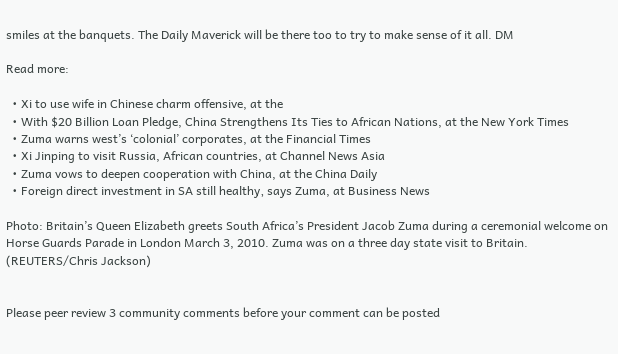smiles at the banquets. The Daily Maverick will be there too to try to make sense of it all. DM

Read more:

  • Xi to use wife in Chinese charm offensive, at the
  • With $20 Billion Loan Pledge, China Strengthens Its Ties to African Nations, at the New York Times
  • Zuma warns west’s ‘colonial’ corporates, at the Financial Times
  • Xi Jinping to visit Russia, African countries, at Channel News Asia
  • Zuma vows to deepen cooperation with China, at the China Daily
  • Foreign direct investment in SA still healthy‚ says Zuma, at Business News

Photo: Britain’s Queen Elizabeth greets South Africa’s President Jacob Zuma during a ceremonial welcome on Horse Guards Parade in London March 3, 2010. Zuma was on a three day state visit to Britain. (REUTERS/Chris Jackson)


Please peer review 3 community comments before your comment can be posted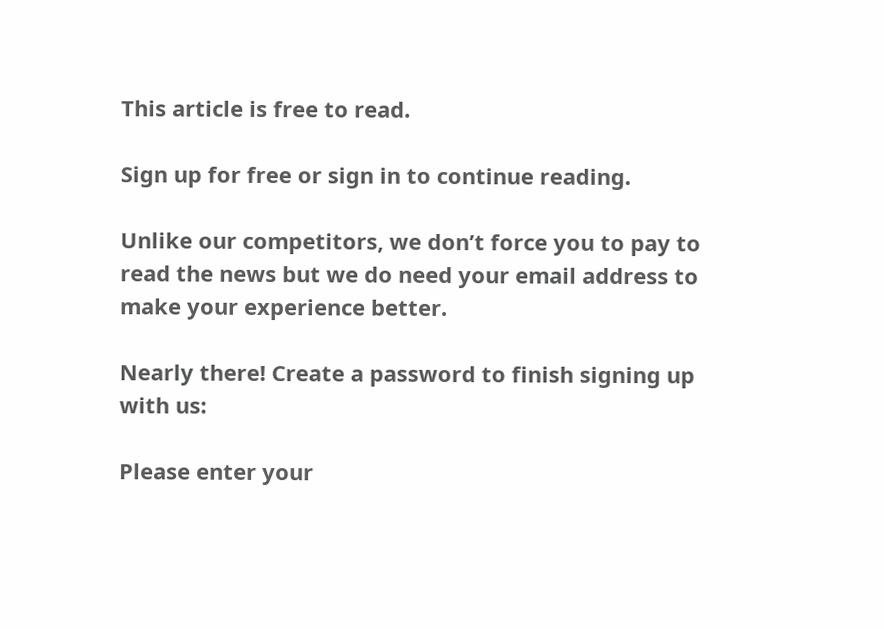This article is free to read.

Sign up for free or sign in to continue reading.

Unlike our competitors, we don’t force you to pay to read the news but we do need your email address to make your experience better.

Nearly there! Create a password to finish signing up with us:

Please enter your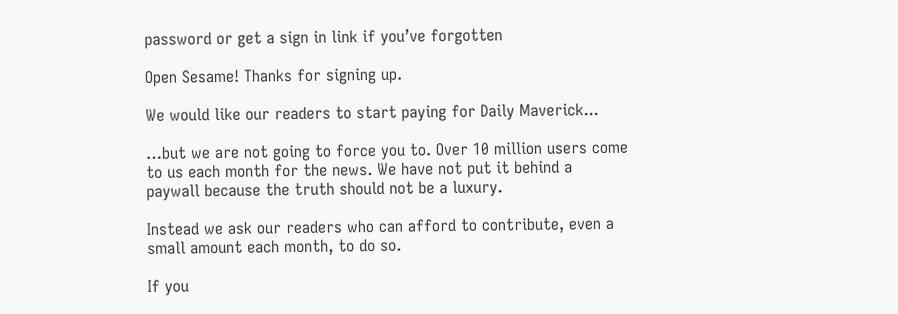password or get a sign in link if you’ve forgotten

Open Sesame! Thanks for signing up.

We would like our readers to start paying for Daily Maverick...

…but we are not going to force you to. Over 10 million users come to us each month for the news. We have not put it behind a paywall because the truth should not be a luxury.

Instead we ask our readers who can afford to contribute, even a small amount each month, to do so.

If you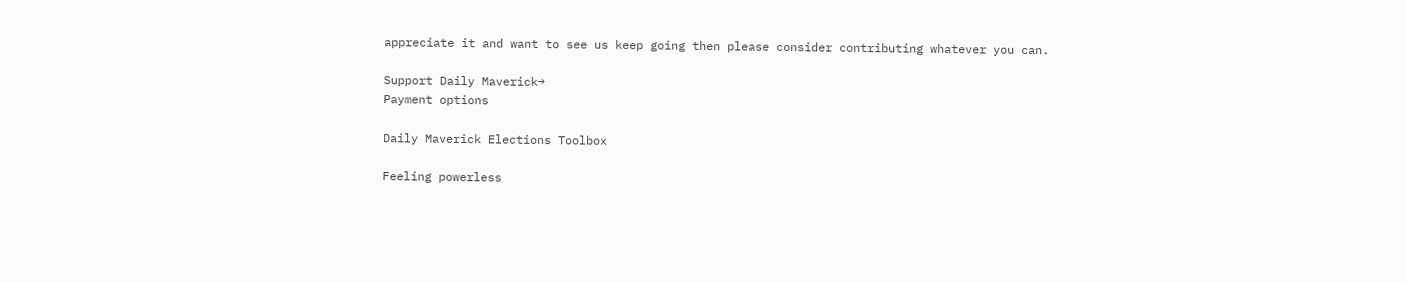appreciate it and want to see us keep going then please consider contributing whatever you can.

Support Daily Maverick→
Payment options

Daily Maverick Elections Toolbox

Feeling powerless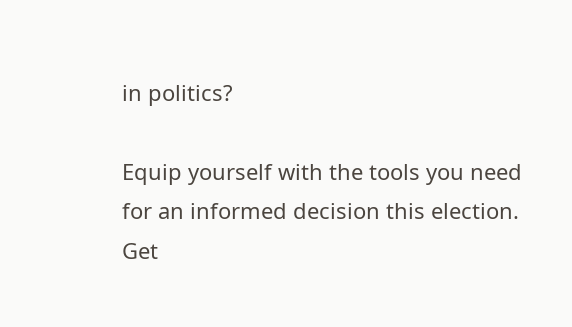in politics?

Equip yourself with the tools you need for an informed decision this election. Get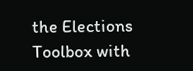the Elections Toolbox with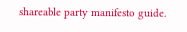shareable party manifesto guide.